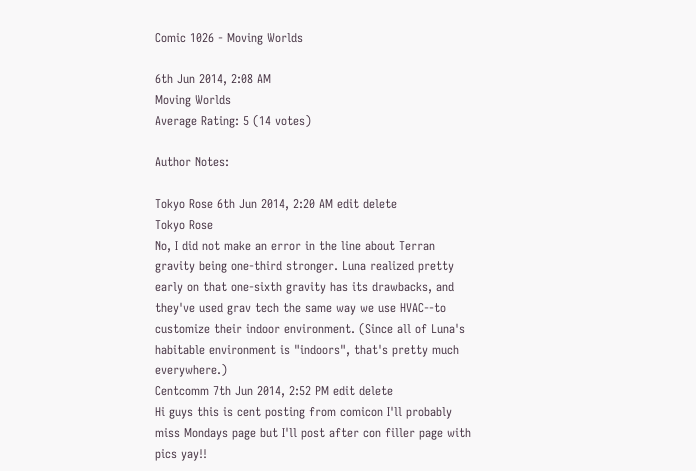Comic 1026 - Moving Worlds

6th Jun 2014, 2:08 AM
Moving Worlds
Average Rating: 5 (14 votes)

Author Notes:

Tokyo Rose 6th Jun 2014, 2:20 AM edit delete
Tokyo Rose
No, I did not make an error in the line about Terran gravity being one-third stronger. Luna realized pretty early on that one-sixth gravity has its drawbacks, and they've used grav tech the same way we use HVAC--to customize their indoor environment. (Since all of Luna's habitable environment is "indoors", that's pretty much everywhere.)
Centcomm 7th Jun 2014, 2:52 PM edit delete
Hi guys this is cent posting from comicon I'll probably miss Mondays page but I'll post after con filler page with pics yay!!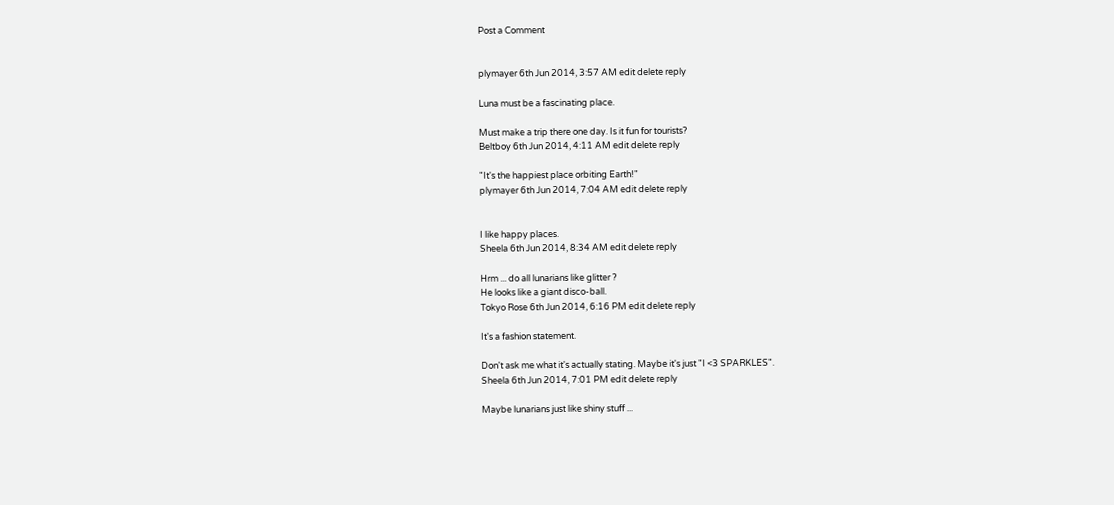Post a Comment


plymayer 6th Jun 2014, 3:57 AM edit delete reply

Luna must be a fascinating place.

Must make a trip there one day. Is it fun for tourists?
Beltboy 6th Jun 2014, 4:11 AM edit delete reply

"It's the happiest place orbiting Earth!"
plymayer 6th Jun 2014, 7:04 AM edit delete reply


I like happy places.
Sheela 6th Jun 2014, 8:34 AM edit delete reply

Hrm ... do all lunarians like glitter ?
He looks like a giant disco-ball.
Tokyo Rose 6th Jun 2014, 6:16 PM edit delete reply

It's a fashion statement.

Don't ask me what it's actually stating. Maybe it's just "I <3 SPARKLES".
Sheela 6th Jun 2014, 7:01 PM edit delete reply

Maybe lunarians just like shiny stuff ...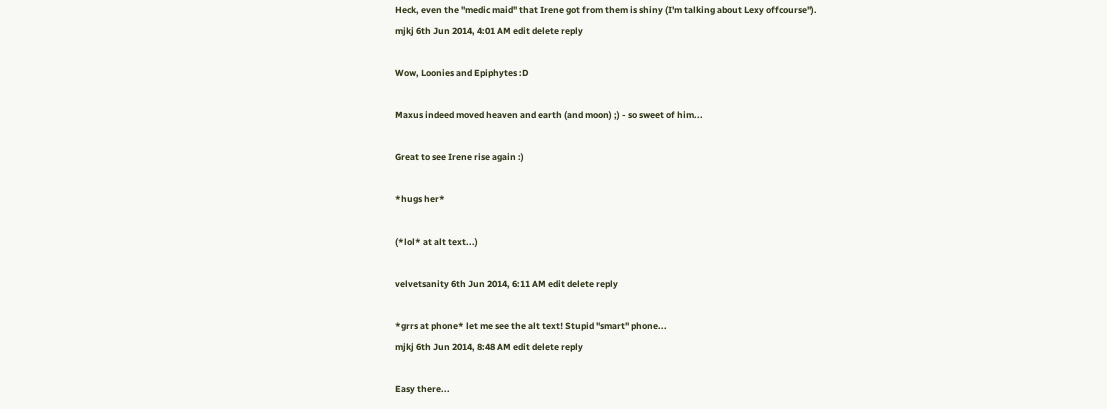Heck, even the "medic maid" that Irene got from them is shiny (I'm talking about Lexy offcourse").
mjkj 6th Jun 2014, 4:01 AM edit delete reply

Wow, Loonies and Epiphytes :D

Maxus indeed moved heaven and earth (and moon) ;) - so sweet of him...

Great to see Irene rise again :)

*hugs her*

(*lol* at alt text...)

velvetsanity 6th Jun 2014, 6:11 AM edit delete reply

*grrs at phone* let me see the alt text! Stupid "smart" phone...
mjkj 6th Jun 2014, 8:48 AM edit delete reply

Easy there...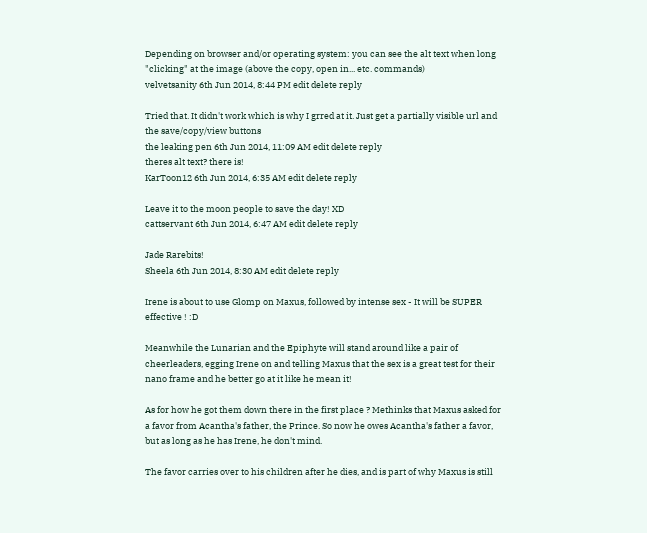Depending on browser and/or operating system: you can see the alt text when long "clicking" at the image (above the copy, open in... etc. commands)
velvetsanity 6th Jun 2014, 8:44 PM edit delete reply

Tried that. It didn't work which is why I grred at it. Just get a partially visible url and the save/copy/view buttons
the leaking pen 6th Jun 2014, 11:09 AM edit delete reply
theres alt text? there is!
KarToon12 6th Jun 2014, 6:35 AM edit delete reply

Leave it to the moon people to save the day! XD
cattservant 6th Jun 2014, 6:47 AM edit delete reply

Jade Rarebits!
Sheela 6th Jun 2014, 8:30 AM edit delete reply

Irene is about to use Glomp on Maxus, followed by intense sex - It will be SUPER effective ! :D

Meanwhile the Lunarian and the Epiphyte will stand around like a pair of cheerleaders, egging Irene on and telling Maxus that the sex is a great test for their nano frame and he better go at it like he mean it!

As for how he got them down there in the first place ? Methinks that Maxus asked for a favor from Acantha's father, the Prince. So now he owes Acantha's father a favor, but as long as he has Irene, he don't mind.

The favor carries over to his children after he dies, and is part of why Maxus is still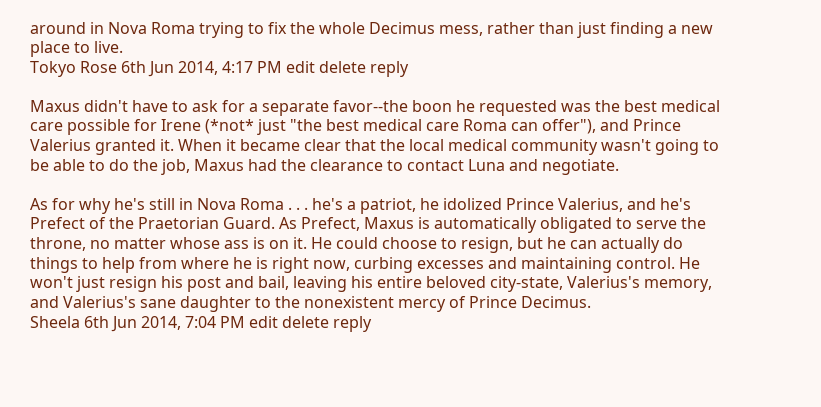around in Nova Roma trying to fix the whole Decimus mess, rather than just finding a new place to live.
Tokyo Rose 6th Jun 2014, 4:17 PM edit delete reply

Maxus didn't have to ask for a separate favor--the boon he requested was the best medical care possible for Irene (*not* just "the best medical care Roma can offer"), and Prince Valerius granted it. When it became clear that the local medical community wasn't going to be able to do the job, Maxus had the clearance to contact Luna and negotiate.

As for why he's still in Nova Roma . . . he's a patriot, he idolized Prince Valerius, and he's Prefect of the Praetorian Guard. As Prefect, Maxus is automatically obligated to serve the throne, no matter whose ass is on it. He could choose to resign, but he can actually do things to help from where he is right now, curbing excesses and maintaining control. He won't just resign his post and bail, leaving his entire beloved city-state, Valerius's memory, and Valerius's sane daughter to the nonexistent mercy of Prince Decimus.
Sheela 6th Jun 2014, 7:04 PM edit delete reply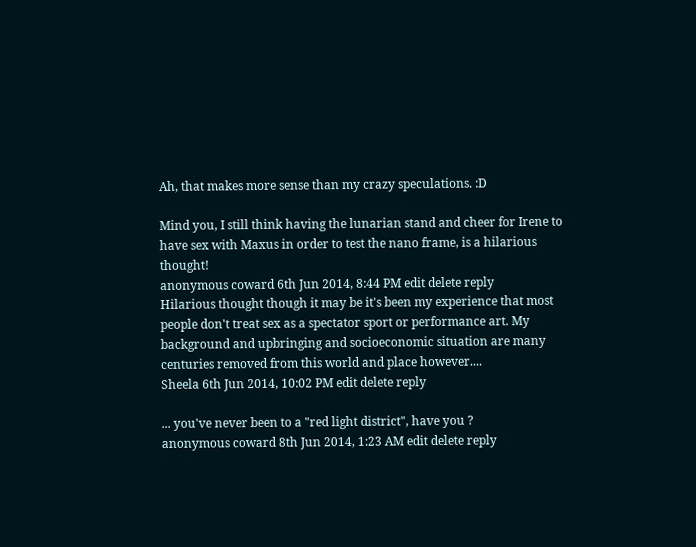Ah, that makes more sense than my crazy speculations. :D

Mind you, I still think having the lunarian stand and cheer for Irene to have sex with Maxus in order to test the nano frame, is a hilarious thought!
anonymous coward 6th Jun 2014, 8:44 PM edit delete reply
Hilarious thought though it may be it's been my experience that most people don't treat sex as a spectator sport or performance art. My background and upbringing and socioeconomic situation are many centuries removed from this world and place however....
Sheela 6th Jun 2014, 10:02 PM edit delete reply

... you've never been to a "red light district", have you ?
anonymous coward 8th Jun 2014, 1:23 AM edit delete reply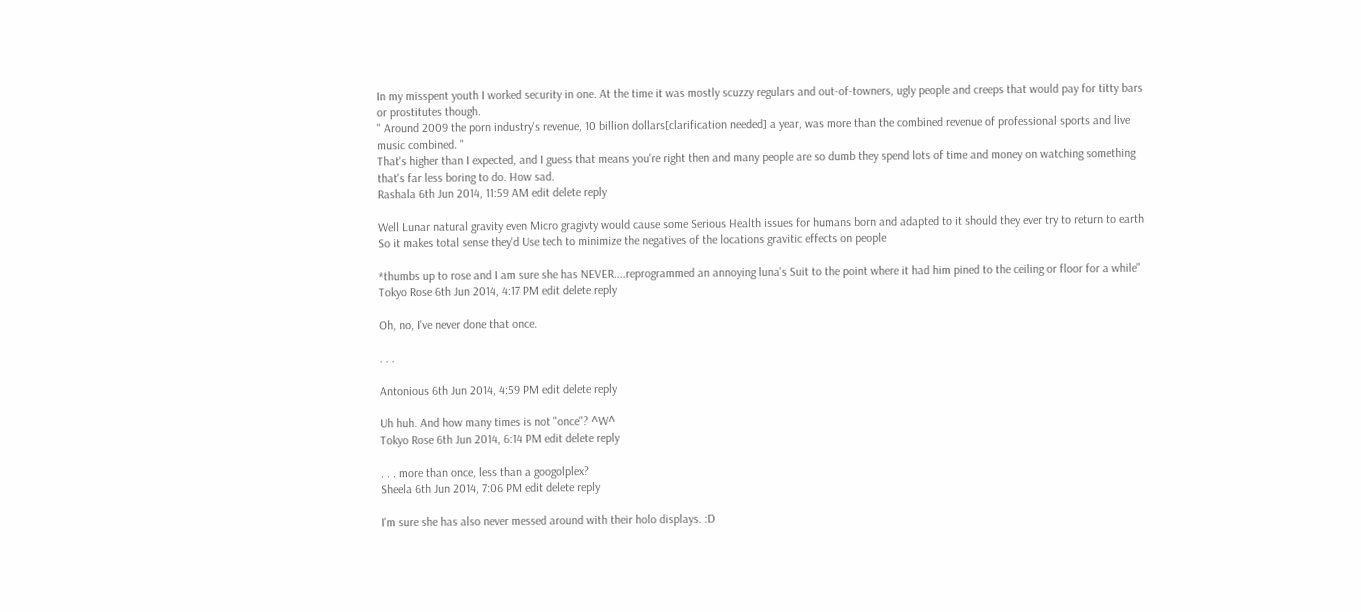In my misspent youth I worked security in one. At the time it was mostly scuzzy regulars and out-of-towners, ugly people and creeps that would pay for titty bars or prostitutes though.
" Around 2009 the porn industry's revenue, 10 billion dollars[clarification needed] a year, was more than the combined revenue of professional sports and live music combined. "
That's higher than I expected, and I guess that means you're right then and many people are so dumb they spend lots of time and money on watching something that's far less boring to do. How sad.
Rashala 6th Jun 2014, 11:59 AM edit delete reply

Well Lunar natural gravity even Micro gragivty would cause some Serious Health issues for humans born and adapted to it should they ever try to return to earth So it makes total sense they'd Use tech to minimize the negatives of the locations gravitic effects on people

*thumbs up to rose and I am sure she has NEVER....reprogrammed an annoying luna's Suit to the point where it had him pined to the ceiling or floor for a while"
Tokyo Rose 6th Jun 2014, 4:17 PM edit delete reply

Oh, no, I've never done that once.

. . .

Antonious 6th Jun 2014, 4:59 PM edit delete reply

Uh huh. And how many times is not "once"? ^W^
Tokyo Rose 6th Jun 2014, 6:14 PM edit delete reply

. . . more than once, less than a googolplex?
Sheela 6th Jun 2014, 7:06 PM edit delete reply

I'm sure she has also never messed around with their holo displays. :D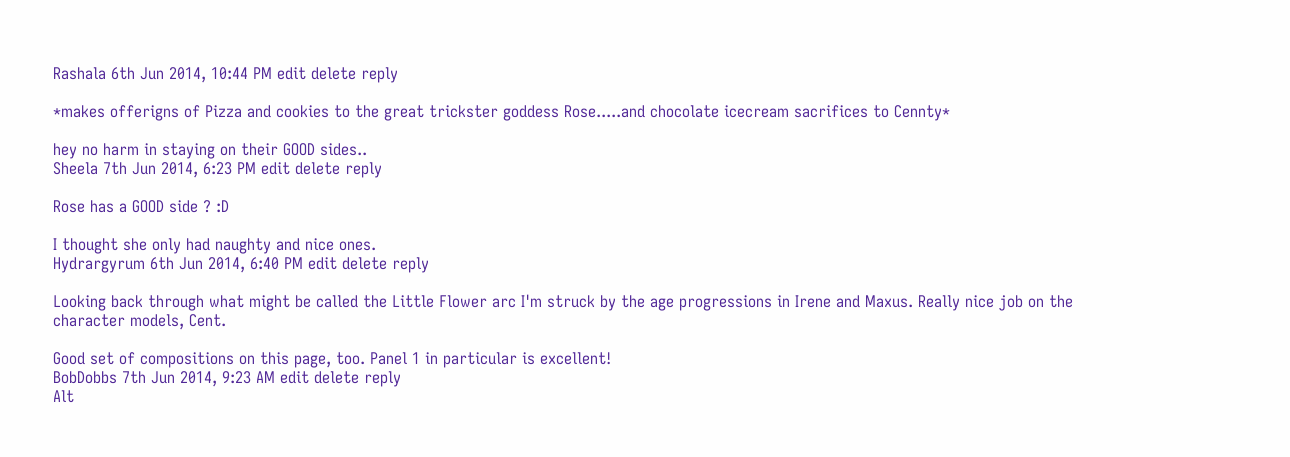Rashala 6th Jun 2014, 10:44 PM edit delete reply

*makes offerigns of Pizza and cookies to the great trickster goddess Rose.....and chocolate icecream sacrifices to Cennty*

hey no harm in staying on their GOOD sides..
Sheela 7th Jun 2014, 6:23 PM edit delete reply

Rose has a GOOD side ? :D

I thought she only had naughty and nice ones.
Hydrargyrum 6th Jun 2014, 6:40 PM edit delete reply

Looking back through what might be called the Little Flower arc I'm struck by the age progressions in Irene and Maxus. Really nice job on the character models, Cent.

Good set of compositions on this page, too. Panel 1 in particular is excellent!
BobDobbs 7th Jun 2014, 9:23 AM edit delete reply
Alt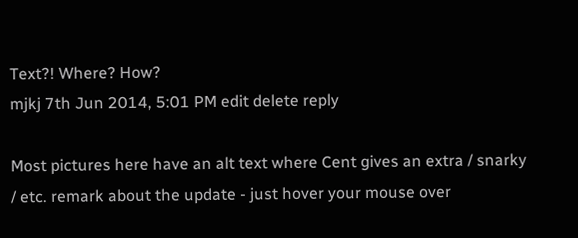Text?! Where? How?
mjkj 7th Jun 2014, 5:01 PM edit delete reply

Most pictures here have an alt text where Cent gives an extra / snarky / etc. remark about the update - just hover your mouse over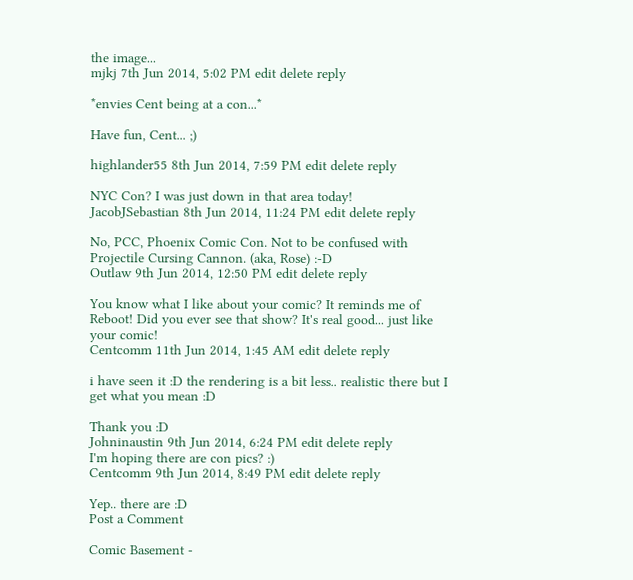the image...
mjkj 7th Jun 2014, 5:02 PM edit delete reply

*envies Cent being at a con...*

Have fun, Cent... ;)

highlander55 8th Jun 2014, 7:59 PM edit delete reply

NYC Con? I was just down in that area today!
JacobJSebastian 8th Jun 2014, 11:24 PM edit delete reply

No, PCC, Phoenix Comic Con. Not to be confused with Projectile Cursing Cannon. (aka, Rose) :-D
Outlaw 9th Jun 2014, 12:50 PM edit delete reply

You know what I like about your comic? It reminds me of Reboot! Did you ever see that show? It's real good... just like your comic!
Centcomm 11th Jun 2014, 1:45 AM edit delete reply

i have seen it :D the rendering is a bit less.. realistic there but I get what you mean :D

Thank you :D
Johninaustin 9th Jun 2014, 6:24 PM edit delete reply
I'm hoping there are con pics? :)
Centcomm 9th Jun 2014, 8:49 PM edit delete reply

Yep.. there are :D
Post a Comment

Comic Basement -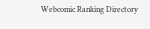Webcomic Ranking Directory